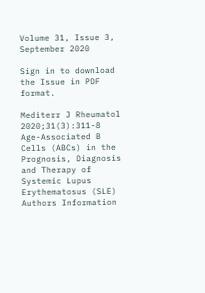Volume 31, Issue 3, September 2020

Sign in to download the Issue in PDF format.

Mediterr J Rheumatol 2020;31(3):311-8
Age-Associated B Cells (ABCs) in the Prognosis, Diagnosis and Therapy of Systemic Lupus Erythematosus (SLE)
Authors Information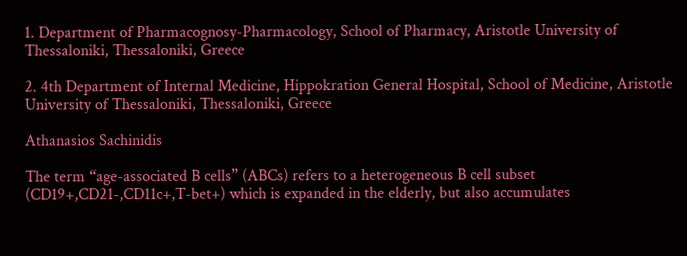1. Department of Pharmacognosy-Pharmacology, School of Pharmacy, Aristotle University of Thessaloniki, Thessaloniki, Greece

2. 4th Department of Internal Medicine, Hippokration General Hospital, School of Medicine, Aristotle University of Thessaloniki, Thessaloniki, Greece

Athanasios Sachinidis

The term “age-associated B cells” (ABCs) refers to a heterogeneous B cell subset (CD19+,CD21-,CD11c+,T-bet+) which is expanded in the elderly, but also accumulates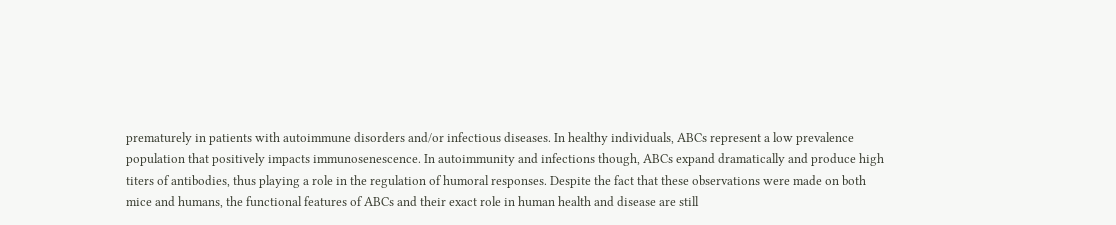prematurely in patients with autoimmune disorders and/or infectious diseases. In healthy individuals, ABCs represent a low prevalence population that positively impacts immunosenescence. In autoimmunity and infections though, ABCs expand dramatically and produce high titers of antibodies, thus playing a role in the regulation of humoral responses. Despite the fact that these observations were made on both mice and humans, the functional features of ABCs and their exact role in human health and disease are still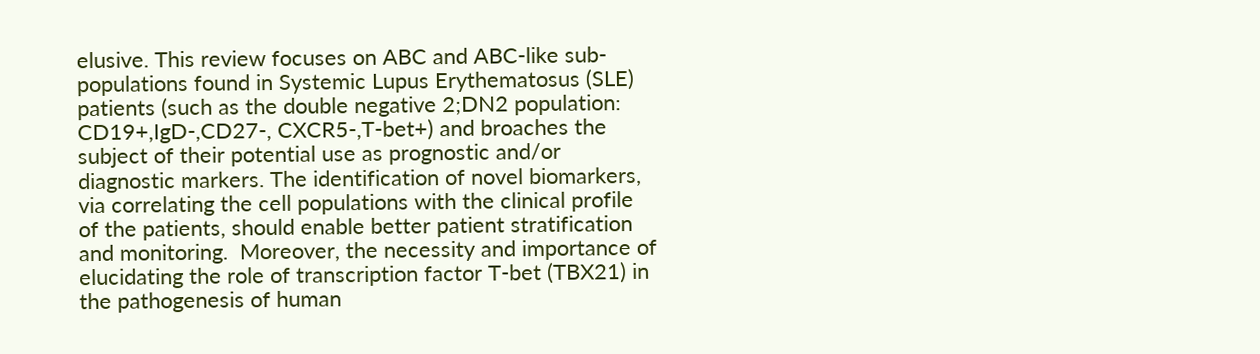elusive. This review focuses on ABC and ABC-like sub-populations found in Systemic Lupus Erythematosus (SLE) patients (such as the double negative 2;DN2 population: CD19+,IgD-,CD27-, CXCR5-,T-bet+) and broaches the subject of their potential use as prognostic and/or diagnostic markers. The identification of novel biomarkers, via correlating the cell populations with the clinical profile of the patients, should enable better patient stratification and monitoring.  Moreover, the necessity and importance of elucidating the role of transcription factor T-bet (TBX21) in the pathogenesis of human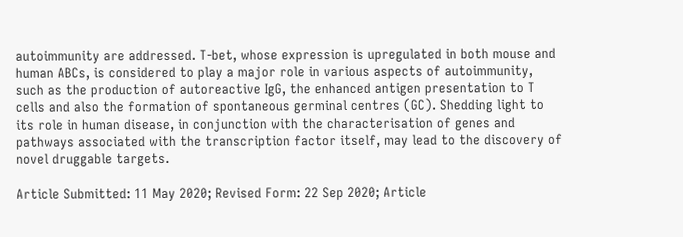autoimmunity are addressed. T-bet, whose expression is upregulated in both mouse and human ABCs, is considered to play a major role in various aspects of autoimmunity, such as the production of autoreactive IgG, the enhanced antigen presentation to T cells and also the formation of spontaneous germinal centres (GC). Shedding light to its role in human disease, in conjunction with the characterisation of genes and pathways associated with the transcription factor itself, may lead to the discovery of novel druggable targets.

Article Submitted: 11 May 2020; Revised Form: 22 Sep 2020; Article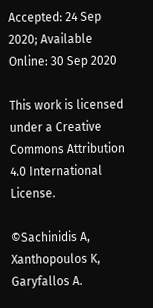Accepted: 24 Sep 2020; Available Online: 30 Sep 2020

This work is licensed under a Creative Commons Attribution 4.0 International License.

©Sachinidis A, Xanthopoulos K, Garyfallos A.